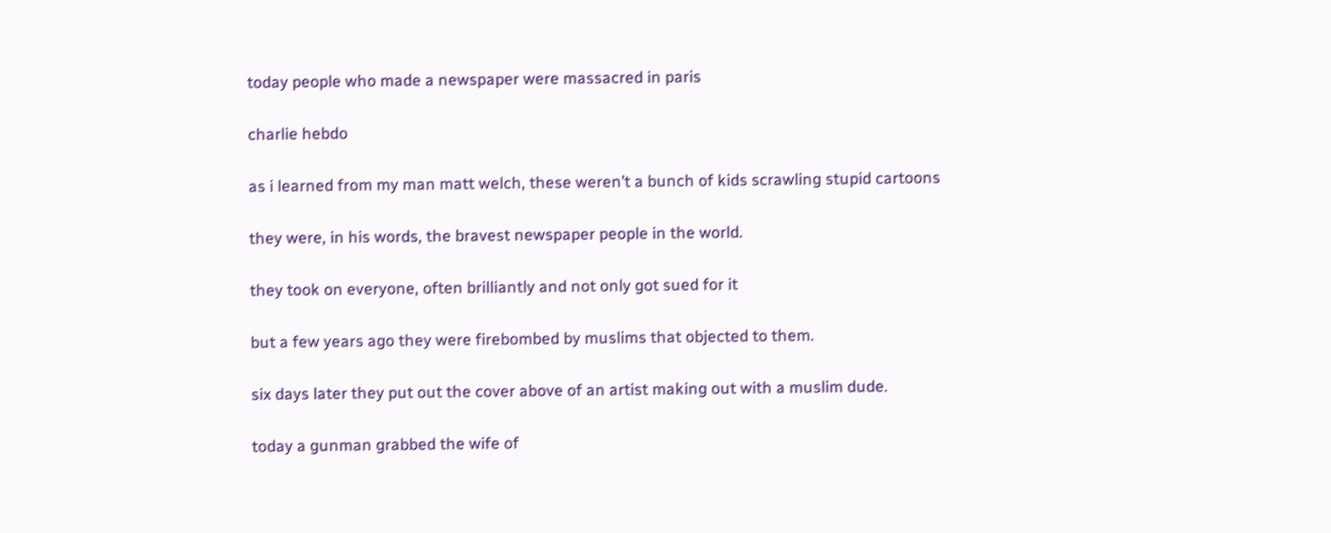today people who made a newspaper were massacred in paris

charlie hebdo

as i learned from my man matt welch, these weren’t a bunch of kids scrawling stupid cartoons

they were, in his words, the bravest newspaper people in the world.

they took on everyone, often brilliantly and not only got sued for it

but a few years ago they were firebombed by muslims that objected to them.

six days later they put out the cover above of an artist making out with a muslim dude.

today a gunman grabbed the wife of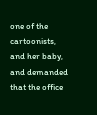one of the cartoonists, and her baby, and demanded that the office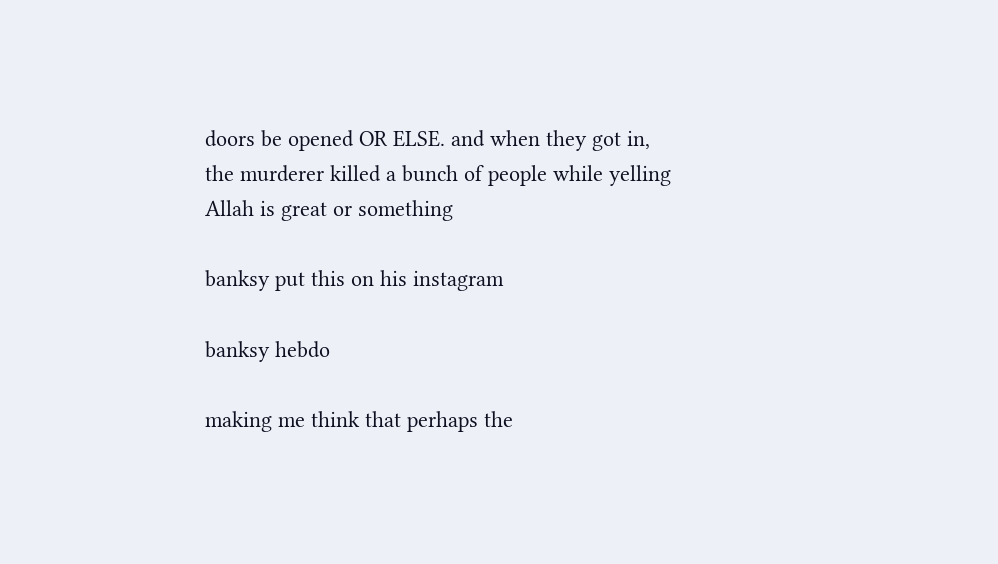doors be opened OR ELSE. and when they got in, the murderer killed a bunch of people while yelling Allah is great or something

banksy put this on his instagram

banksy hebdo

making me think that perhaps the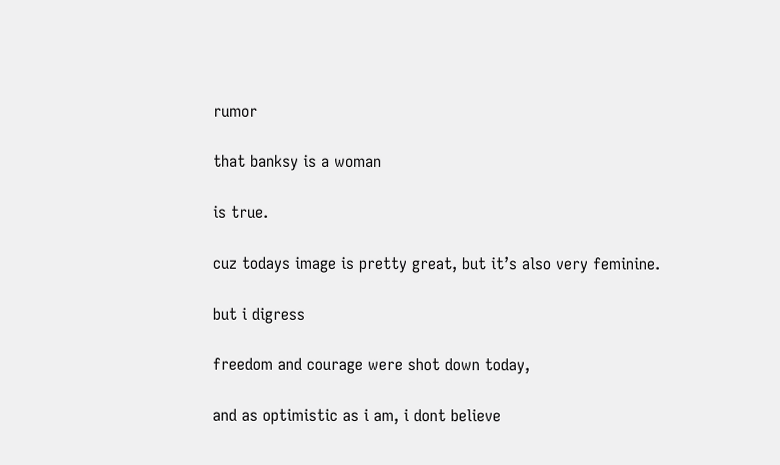rumor

that banksy is a woman

is true.

cuz todays image is pretty great, but it’s also very feminine.

but i digress

freedom and courage were shot down today,

and as optimistic as i am, i dont believe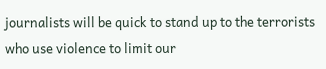journalists will be quick to stand up to the terrorists who use violence to limit our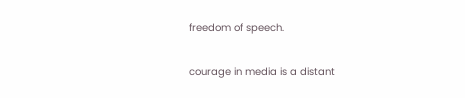freedom of speech.

courage in media is a distant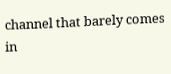channel that barely comes in